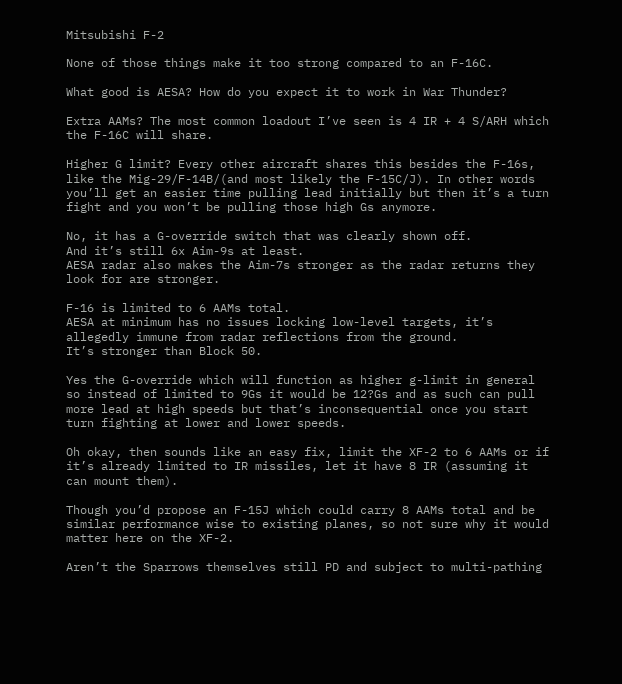Mitsubishi F-2

None of those things make it too strong compared to an F-16C.

What good is AESA? How do you expect it to work in War Thunder?

Extra AAMs? The most common loadout I’ve seen is 4 IR + 4 S/ARH which the F-16C will share.

Higher G limit? Every other aircraft shares this besides the F-16s, like the Mig-29/F-14B/(and most likely the F-15C/J). In other words you’ll get an easier time pulling lead initially but then it’s a turn fight and you won’t be pulling those high Gs anymore.

No, it has a G-override switch that was clearly shown off.
And it’s still 6x Aim-9s at least.
AESA radar also makes the Aim-7s stronger as the radar returns they look for are stronger.

F-16 is limited to 6 AAMs total.
AESA at minimum has no issues locking low-level targets, it’s allegedly immune from radar reflections from the ground.
It’s stronger than Block 50.

Yes the G-override which will function as higher g-limit in general so instead of limited to 9Gs it would be 12?Gs and as such can pull more lead at high speeds but that’s inconsequential once you start turn fighting at lower and lower speeds.

Oh okay, then sounds like an easy fix, limit the XF-2 to 6 AAMs or if it’s already limited to IR missiles, let it have 8 IR (assuming it can mount them).

Though you’d propose an F-15J which could carry 8 AAMs total and be similar performance wise to existing planes, so not sure why it would matter here on the XF-2.

Aren’t the Sparrows themselves still PD and subject to multi-pathing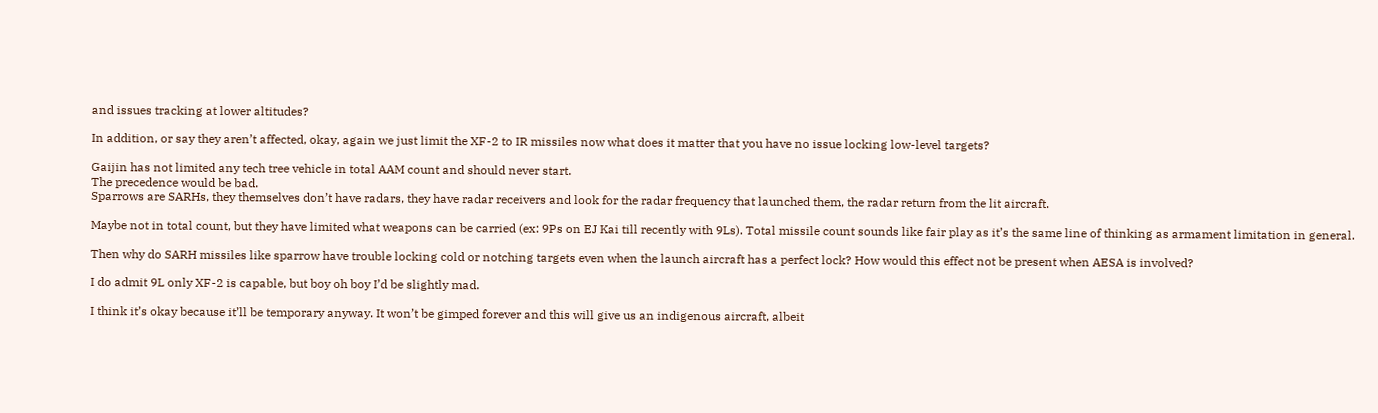and issues tracking at lower altitudes?

In addition, or say they aren’t affected, okay, again we just limit the XF-2 to IR missiles now what does it matter that you have no issue locking low-level targets?

Gaijin has not limited any tech tree vehicle in total AAM count and should never start.
The precedence would be bad.
Sparrows are SARHs, they themselves don’t have radars, they have radar receivers and look for the radar frequency that launched them, the radar return from the lit aircraft.

Maybe not in total count, but they have limited what weapons can be carried (ex: 9Ps on EJ Kai till recently with 9Ls). Total missile count sounds like fair play as it’s the same line of thinking as armament limitation in general.

Then why do SARH missiles like sparrow have trouble locking cold or notching targets even when the launch aircraft has a perfect lock? How would this effect not be present when AESA is involved?

I do admit 9L only XF-2 is capable, but boy oh boy I’d be slightly mad.

I think it’s okay because it’ll be temporary anyway. It won’t be gimped forever and this will give us an indigenous aircraft, albeit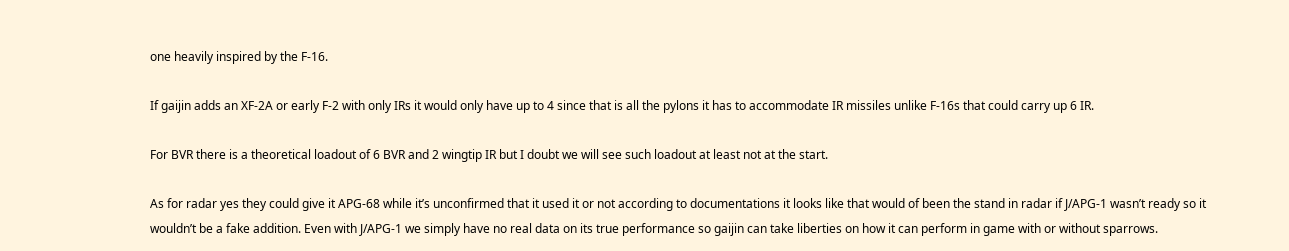one heavily inspired by the F-16.

If gaijin adds an XF-2A or early F-2 with only IRs it would only have up to 4 since that is all the pylons it has to accommodate IR missiles unlike F-16s that could carry up 6 IR.

For BVR there is a theoretical loadout of 6 BVR and 2 wingtip IR but I doubt we will see such loadout at least not at the start.

As for radar yes they could give it APG-68 while it’s unconfirmed that it used it or not according to documentations it looks like that would of been the stand in radar if J/APG-1 wasn’t ready so it wouldn’t be a fake addition. Even with J/APG-1 we simply have no real data on its true performance so gaijin can take liberties on how it can perform in game with or without sparrows.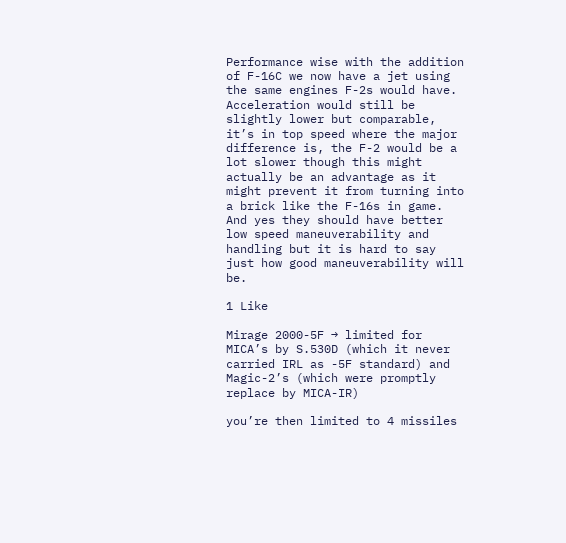Performance wise with the addition of F-16C we now have a jet using the same engines F-2s would have. Acceleration would still be slightly lower but comparable, it’s in top speed where the major difference is, the F-2 would be a lot slower though this might actually be an advantage as it might prevent it from turning into a brick like the F-16s in game. And yes they should have better low speed maneuverability and handling but it is hard to say just how good maneuverability will be.

1 Like

Mirage 2000-5F → limited for MICA’s by S.530D (which it never carried IRL as -5F standard) and Magic-2’s (which were promptly replace by MICA-IR)

you’re then limited to 4 missiles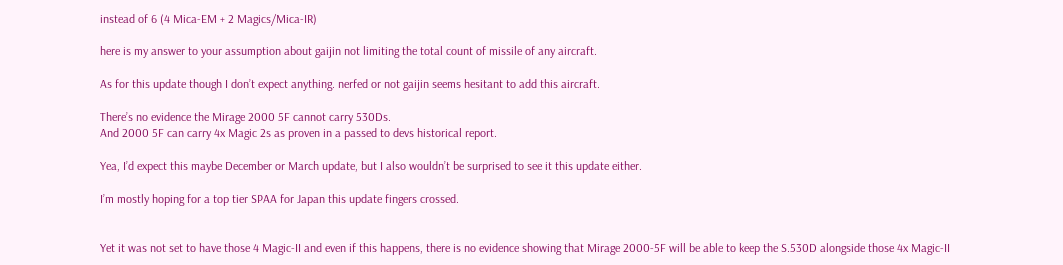instead of 6 (4 Mica-EM + 2 Magics/Mica-IR)

here is my answer to your assumption about gaijin not limiting the total count of missile of any aircraft.

As for this update though I don’t expect anything. nerfed or not gaijin seems hesitant to add this aircraft.

There’s no evidence the Mirage 2000 5F cannot carry 530Ds.
And 2000 5F can carry 4x Magic 2s as proven in a passed to devs historical report.

Yea, I’d expect this maybe December or March update, but I also wouldn’t be surprised to see it this update either.

I’m mostly hoping for a top tier SPAA for Japan this update fingers crossed.


Yet it was not set to have those 4 Magic-II and even if this happens, there is no evidence showing that Mirage 2000-5F will be able to keep the S.530D alongside those 4x Magic-II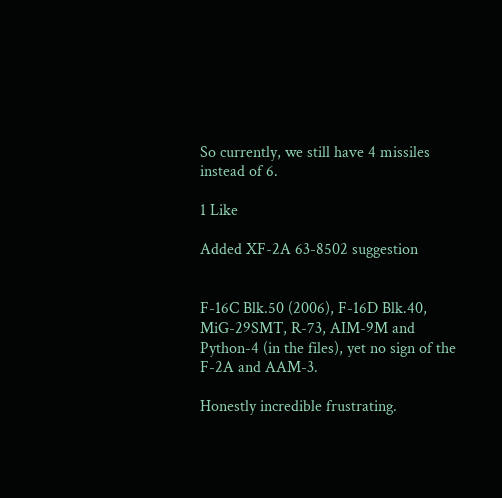So currently, we still have 4 missiles instead of 6.

1 Like

Added XF-2A 63-8502 suggestion


F-16C Blk.50 (2006), F-16D Blk.40, MiG-29SMT, R-73, AIM-9M and Python-4 (in the files), yet no sign of the F-2A and AAM-3.

Honestly incredible frustrating.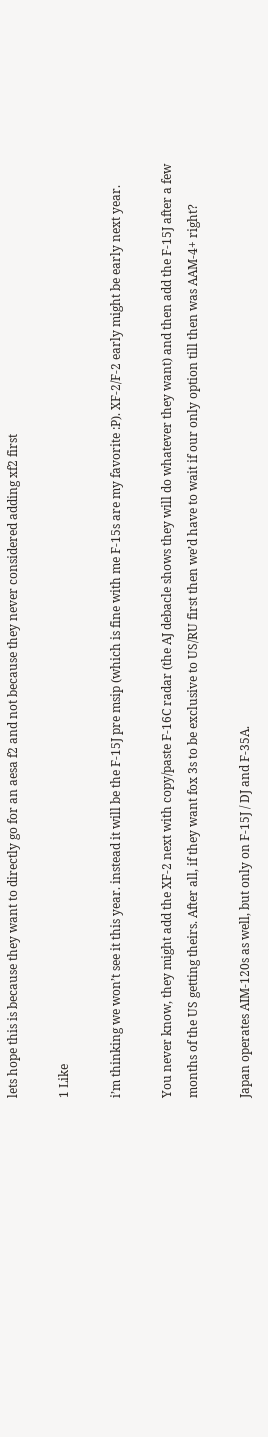lets hope this is because they want to directly go for an aesa f2 and not because they never considered adding xf2 first

1 Like

i’m thinking we won’t see it this year. instead it will be the F-15J pre msip (which is fine with me F-15s are my favorite :P). XF-2/F-2 early might be early next year.

You never know, they might add the XF-2 next with copy/paste F-16C radar (the AJ debacle shows they will do whatever they want) and then add the F-15J after a few months of the US getting theirs. After all, if they want fox 3s to be exclusive to US/RU first then we’d have to wait if our only option till then was AAM-4+ right?

Japan operates AIM-120s as well, but only on F-15J / DJ and F-35A.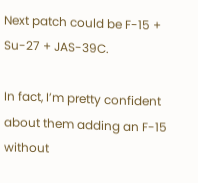Next patch could be F-15 + Su-27 + JAS-39C.

In fact, I’m pretty confident about them adding an F-15 without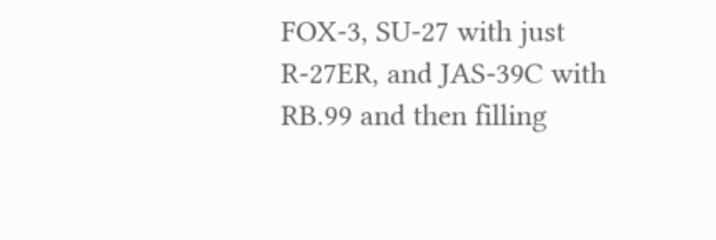FOX-3, SU-27 with just R-27ER, and JAS-39C with RB.99 and then filling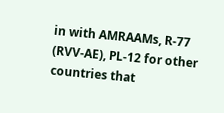in with AMRAAMs, R-77 (RVV-AE), PL-12 for other countries that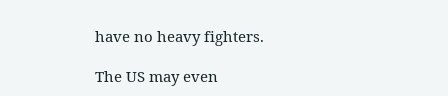have no heavy fighters.

The US may even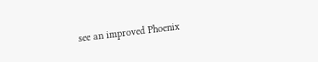see an improved Phoenix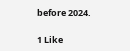before 2024.

1 Like